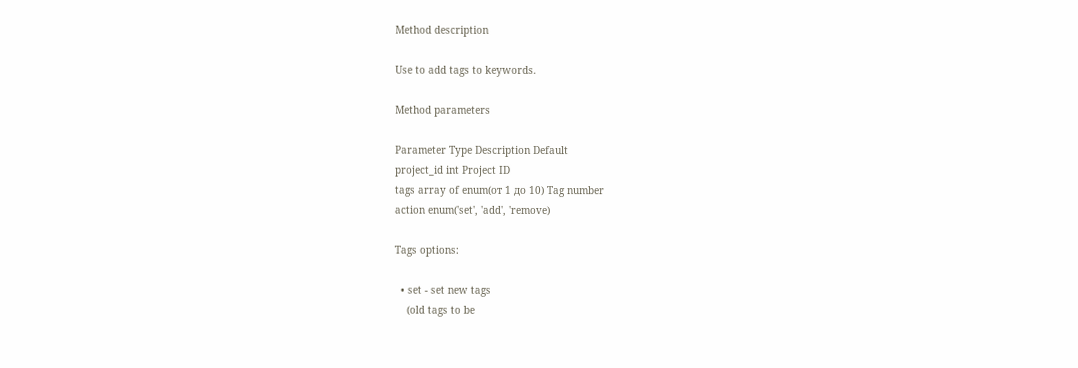Method description

Use to add tags to keywords.

Method parameters

Parameter Type Description Default
project_id int Project ID
tags array of enum(от 1 до 10) Tag number
action enum('set', 'add', 'remove)

Tags options:

  • set - set new tags
    (old tags to be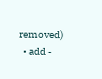removed)
  • add -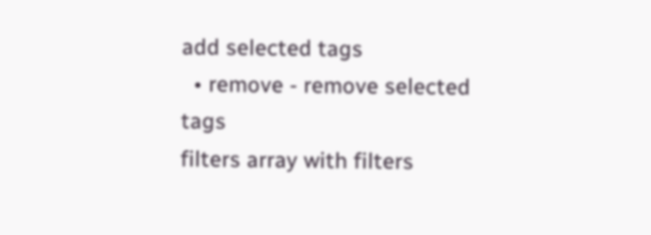add selected tags
  • remove - remove selected tags
filters array with filters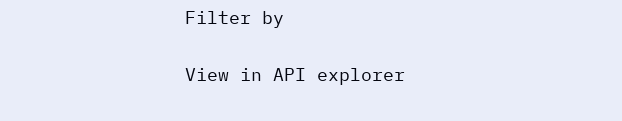Filter by

View in API explorer